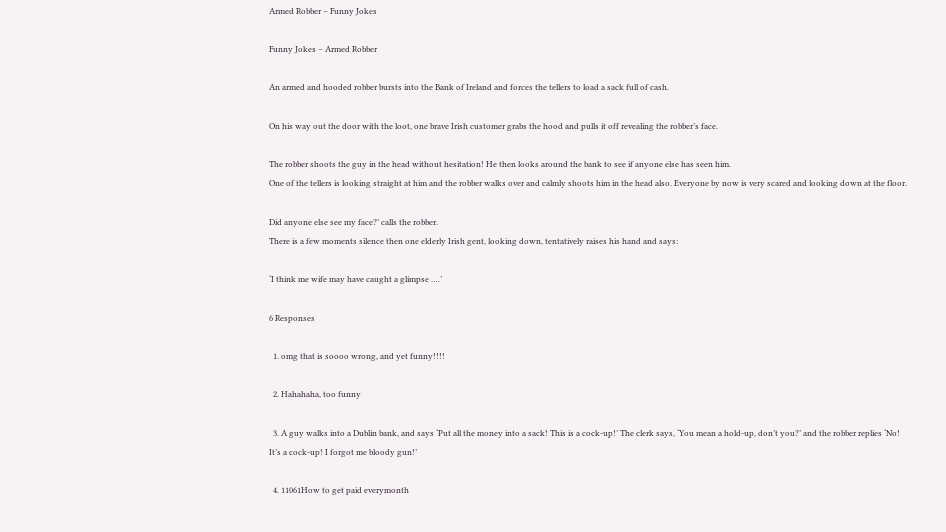Armed Robber – Funny Jokes

Funny Jokes – Armed Robber

An armed and hooded robber bursts into the Bank of Ireland and forces the tellers to load a sack full of cash.

On his way out the door with the loot, one brave Irish customer grabs the hood and pulls it off revealing the robber’s face.

The robber shoots the guy in the head without hesitation! He then looks around the bank to see if anyone else has seen him.
One of the tellers is looking straight at him and the robber walks over and calmly shoots him in the head also. Everyone by now is very scared and looking down at the floor.

Did anyone else see my face?’ calls the robber.
There is a few moments silence then one elderly Irish gent, looking down, tentatively raises his hand and says:

‘I think me wife may have caught a glimpse ….’

6 Responses

  1. omg that is soooo wrong, and yet funny!!!!

  2. Hahahaha, too funny

  3. A guy walks into a Dublin bank, and says ‘Put all the money into a sack! This is a cock-up!’ The clerk says, ‘You mean a hold-up, don’t you?’ and the robber replies ‘No! It’s a cock-up! I forgot me bloody gun!’

  4. 11061How to get paid everymonth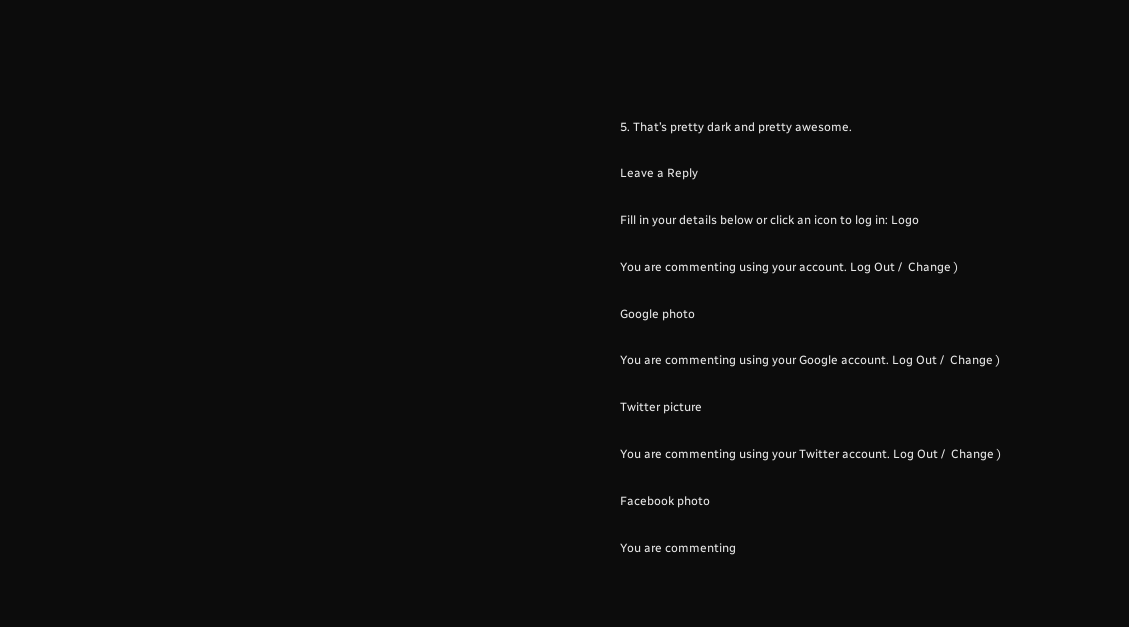5. That’s pretty dark and pretty awesome.

Leave a Reply

Fill in your details below or click an icon to log in: Logo

You are commenting using your account. Log Out /  Change )

Google photo

You are commenting using your Google account. Log Out /  Change )

Twitter picture

You are commenting using your Twitter account. Log Out /  Change )

Facebook photo

You are commenting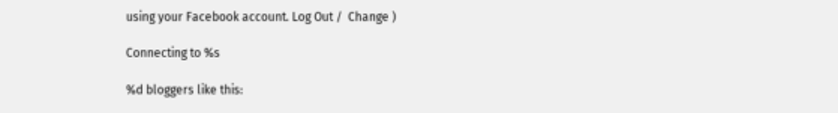using your Facebook account. Log Out /  Change )

Connecting to %s

%d bloggers like this: